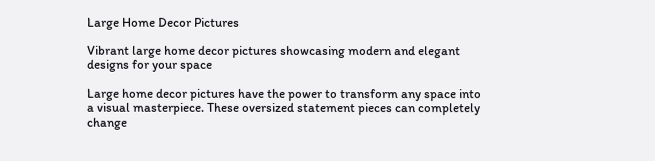Large Home Decor Pictures

Vibrant large home decor pictures showcasing modern and elegant designs for your space

Large home decor pictures have the power to transform any space into a visual masterpiece. These oversized statement pieces can completely change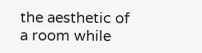the aesthetic of a room while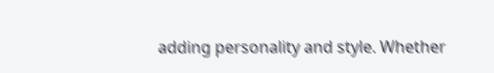adding personality and style. Whether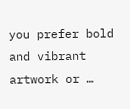you prefer bold and vibrant artwork or …